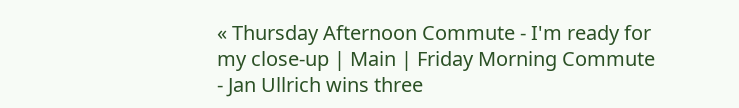« Thursday Afternoon Commute - I'm ready for my close-up | Main | Friday Morning Commute - Jan Ullrich wins three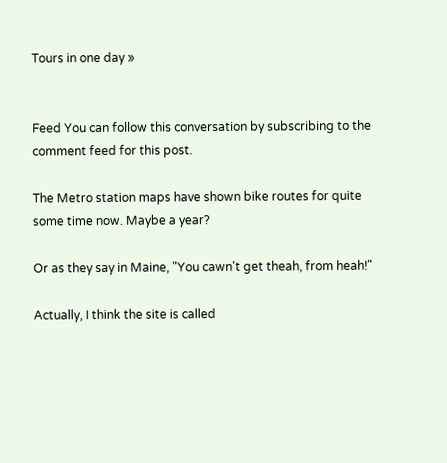Tours in one day »


Feed You can follow this conversation by subscribing to the comment feed for this post.

The Metro station maps have shown bike routes for quite some time now. Maybe a year?

Or as they say in Maine, "You cawn't get theah, from heah!"

Actually, I think the site is called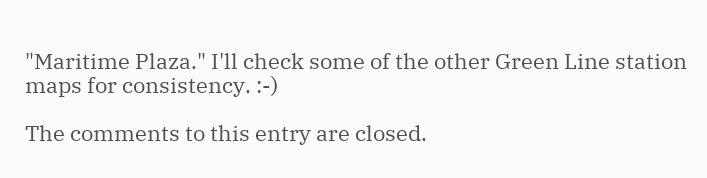"Maritime Plaza." I'll check some of the other Green Line station maps for consistency. :-)

The comments to this entry are closed.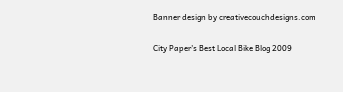Banner design by creativecouchdesigns.com

City Paper's Best Local Bike Blog 2009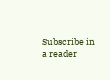Subscribe in a reader